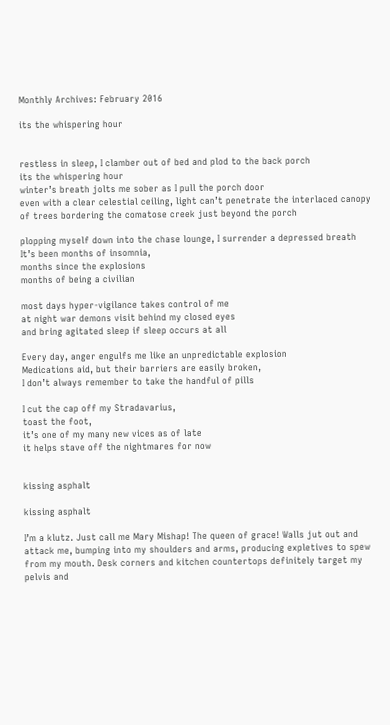Monthly Archives: February 2016

its the whispering hour


restless in sleep, I clamber out of bed and plod to the back porch
its the whispering hour
winter’s breath jolts me sober as I pull the porch door
even with a clear celestial ceiling, light can’t penetrate the interlaced canopy of trees bordering the comatose creek just beyond the porch

plopping myself down into the chase lounge, I surrender a depressed breath
It’s been months of insomnia,
months since the explosions
months of being a civilian

most days hyper-vigilance takes control of me
at night war demons visit behind my closed eyes
and bring agitated sleep if sleep occurs at all

Every day, anger engulfs me like an unpredictable explosion
Medications aid, but their barriers are easily broken,
I don’t always remember to take the handful of pills

I cut the cap off my Stradavarius,
toast the foot,
it’s one of my many new vices as of late
it helps stave off the nightmares for now


kissing asphalt

kissing asphalt

I’m a klutz. Just call me Mary Mishap! The queen of grace! Walls jut out and attack me, bumping into my shoulders and arms, producing expletives to spew from my mouth. Desk corners and kitchen countertops definitely target my pelvis and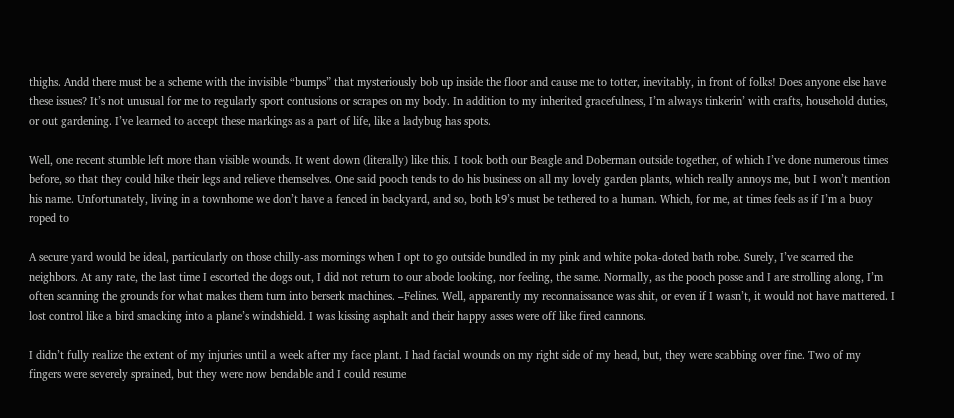thighs. Andd there must be a scheme with the invisible “bumps” that mysteriously bob up inside the floor and cause me to totter, inevitably, in front of folks! Does anyone else have these issues? It’s not unusual for me to regularly sport contusions or scrapes on my body. In addition to my inherited gracefulness, I’m always tinkerin’ with crafts, household duties, or out gardening. I’ve learned to accept these markings as a part of life, like a ladybug has spots.

Well, one recent stumble left more than visible wounds. It went down (literally) like this. I took both our Beagle and Doberman outside together, of which I’ve done numerous times before, so that they could hike their legs and relieve themselves. One said pooch tends to do his business on all my lovely garden plants, which really annoys me, but I won’t mention his name. Unfortunately, living in a townhome we don’t have a fenced in backyard, and so, both k9’s must be tethered to a human. Which, for me, at times feels as if I’m a buoy roped to

A secure yard would be ideal, particularly on those chilly-ass mornings when I opt to go outside bundled in my pink and white poka-doted bath robe. Surely, I’ve scarred the neighbors. At any rate, the last time I escorted the dogs out, I did not return to our abode looking, nor feeling, the same. Normally, as the pooch posse and I are strolling along, I’m often scanning the grounds for what makes them turn into berserk machines. –Felines. Well, apparently my reconnaissance was shit, or even if I wasn’t, it would not have mattered. I lost control like a bird smacking into a plane’s windshield. I was kissing asphalt and their happy asses were off like fired cannons.

I didn’t fully realize the extent of my injuries until a week after my face plant. I had facial wounds on my right side of my head, but, they were scabbing over fine. Two of my fingers were severely sprained, but they were now bendable and I could resume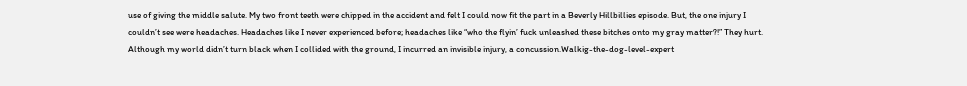use of giving the middle salute. My two front teeth were chipped in the accident and felt I could now fit the part in a Beverly Hillbillies episode. But, the one injury I couldn’t see were headaches. Headaches like I never experienced before; headaches like “who the flyin’ fuck unleashed these bitches onto my gray matter?!” They hurt. Although my world didn’t turn black when I collided with the ground, I incurred an invisible injury, a concussion.Walkig-the-dog-level-expert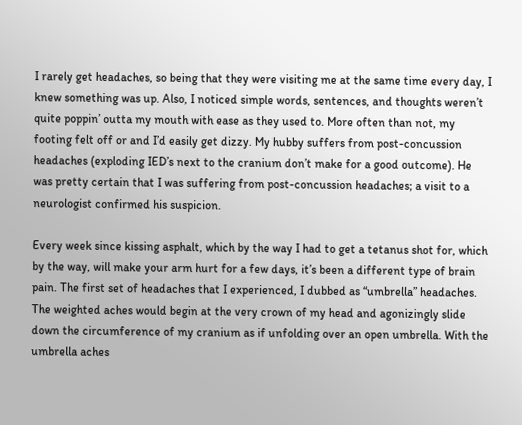I rarely get headaches, so being that they were visiting me at the same time every day, I knew something was up. Also, I noticed simple words, sentences, and thoughts weren’t quite poppin’ outta my mouth with ease as they used to. More often than not, my footing felt off or and I’d easily get dizzy. My hubby suffers from post-concussion headaches (exploding IED’s next to the cranium don’t make for a good outcome). He was pretty certain that I was suffering from post-concussion headaches; a visit to a neurologist confirmed his suspicion.

Every week since kissing asphalt, which by the way I had to get a tetanus shot for, which by the way, will make your arm hurt for a few days, it’s been a different type of brain pain. The first set of headaches that I experienced, I dubbed as “umbrella” headaches. The weighted aches would begin at the very crown of my head and agonizingly slide down the circumference of my cranium as if unfolding over an open umbrella. With the umbrella aches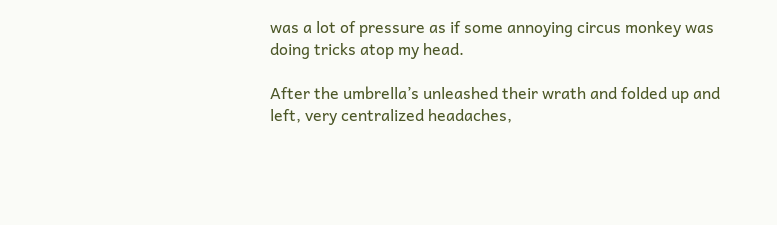was a lot of pressure as if some annoying circus monkey was doing tricks atop my head.

After the umbrella’s unleashed their wrath and folded up and left, very centralized headaches,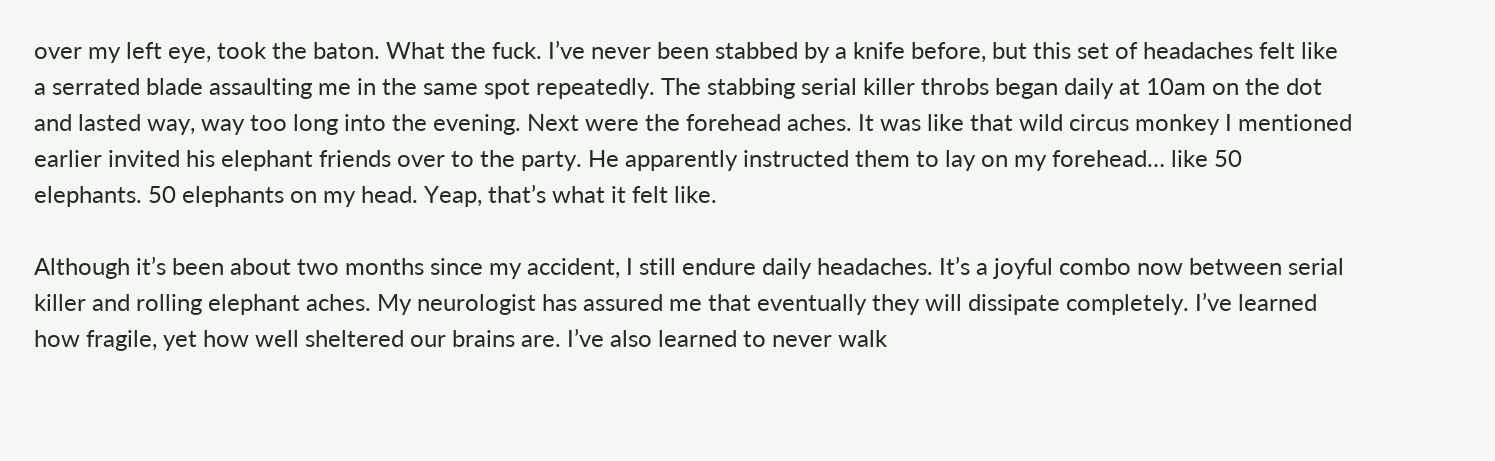over my left eye, took the baton. What the fuck. I’ve never been stabbed by a knife before, but this set of headaches felt like a serrated blade assaulting me in the same spot repeatedly. The stabbing serial killer throbs began daily at 10am on the dot and lasted way, way too long into the evening. Next were the forehead aches. It was like that wild circus monkey I mentioned earlier invited his elephant friends over to the party. He apparently instructed them to lay on my forehead… like 50 elephants. 50 elephants on my head. Yeap, that’s what it felt like.

Although it’s been about two months since my accident, I still endure daily headaches. It’s a joyful combo now between serial killer and rolling elephant aches. My neurologist has assured me that eventually they will dissipate completely. I’ve learned how fragile, yet how well sheltered our brains are. I’ve also learned to never walk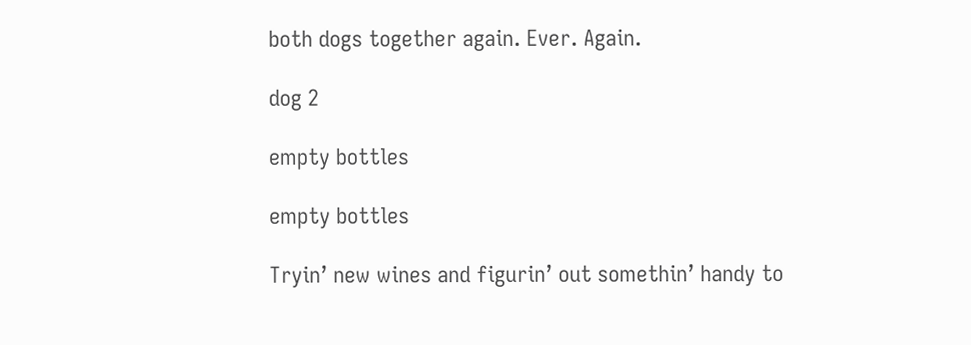both dogs together again. Ever. Again.

dog 2

empty bottles

empty bottles

Tryin’ new wines and figurin’ out somethin’ handy to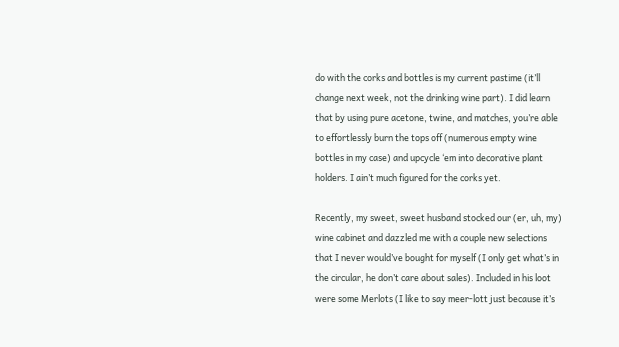do with the corks and bottles is my current pastime (it’ll change next week, not the drinking wine part). I did learn that by using pure acetone, twine, and matches, you’re able to effortlessly burn the tops off (numerous empty wine bottles in my case) and upcycle ‘em into decorative plant holders. I ain’t much figured for the corks yet.

Recently, my sweet, sweet husband stocked our (er, uh, my) wine cabinet and dazzled me with a couple new selections that I never would’ve bought for myself (I only get what’s in the circular, he don’t care about sales). Included in his loot were some Merlots (I like to say meer-lott just because it’s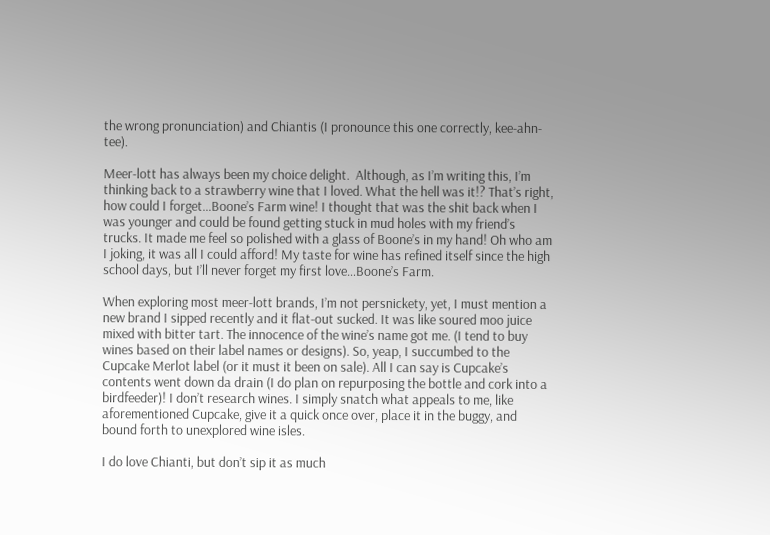the wrong pronunciation) and Chiantis (I pronounce this one correctly, kee-ahn-tee).

Meer-lott has always been my choice delight.  Although, as I’m writing this, I’m thinking back to a strawberry wine that I loved. What the hell was it!? That’s right, how could I forget…Boone’s Farm wine! I thought that was the shit back when I was younger and could be found getting stuck in mud holes with my friend’s trucks. It made me feel so polished with a glass of Boone’s in my hand! Oh who am I joking, it was all I could afford! My taste for wine has refined itself since the high school days, but I’ll never forget my first love…Boone’s Farm.

When exploring most meer-lott brands, I’m not persnickety, yet, I must mention a new brand I sipped recently and it flat-out sucked. It was like soured moo juice mixed with bitter tart. The innocence of the wine’s name got me. (I tend to buy wines based on their label names or designs). So, yeap, I succumbed to the Cupcake Merlot label (or it must it been on sale). All I can say is Cupcake’s contents went down da drain (I do plan on repurposing the bottle and cork into a birdfeeder)! I don’t research wines. I simply snatch what appeals to me, like aforementioned Cupcake, give it a quick once over, place it in the buggy, and bound forth to unexplored wine isles.

I do love Chianti, but don’t sip it as much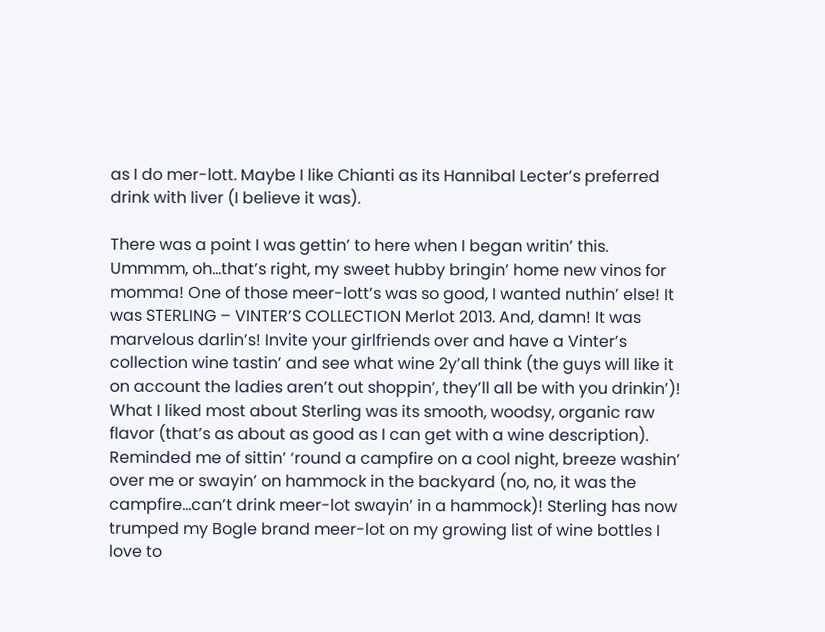as I do mer-lott. Maybe I like Chianti as its Hannibal Lecter’s preferred drink with liver (I believe it was).

There was a point I was gettin’ to here when I began writin’ this. Ummmm, oh…that’s right, my sweet hubby bringin’ home new vinos for momma! One of those meer-lott’s was so good, I wanted nuthin’ else! It was STERLING – VINTER’S COLLECTION Merlot 2013. And, damn! It was marvelous darlin’s! Invite your girlfriends over and have a Vinter’s collection wine tastin’ and see what wine 2y’all think (the guys will like it on account the ladies aren’t out shoppin’, they’ll all be with you drinkin’)! What I liked most about Sterling was its smooth, woodsy, organic raw flavor (that’s as about as good as I can get with a wine description). Reminded me of sittin’ ‘round a campfire on a cool night, breeze washin’ over me or swayin’ on hammock in the backyard (no, no, it was the campfire…can’t drink meer-lot swayin’ in a hammock)! Sterling has now trumped my Bogle brand meer-lot on my growing list of wine bottles I love to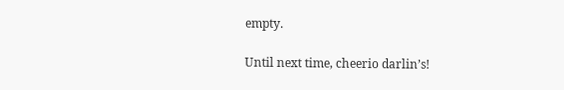empty.

Until next time, cheerio darlin’s!